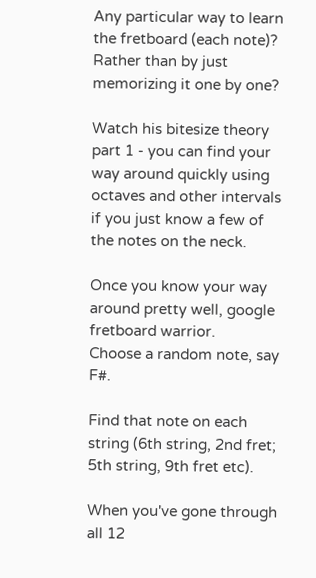Any particular way to learn the fretboard (each note)? Rather than by just memorizing it one by one?

Watch his bitesize theory part 1 - you can find your way around quickly using octaves and other intervals if you just know a few of the notes on the neck.

Once you know your way around pretty well, google fretboard warrior.
Choose a random note, say F#.

Find that note on each string (6th string, 2nd fret; 5th string, 9th fret etc).

When you've gone through all 12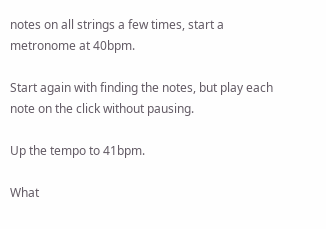notes on all strings a few times, start a metronome at 40bpm.

Start again with finding the notes, but play each note on the click without pausing.

Up the tempo to 41bpm.

What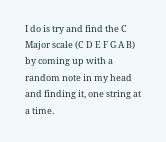I do is try and find the C Major scale (C D E F G A B) by coming up with a random note in my head and finding it, one string at a time.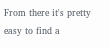From there it's pretty easy to find a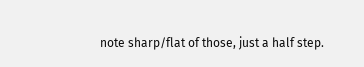note sharp/flat of those, just a half step.